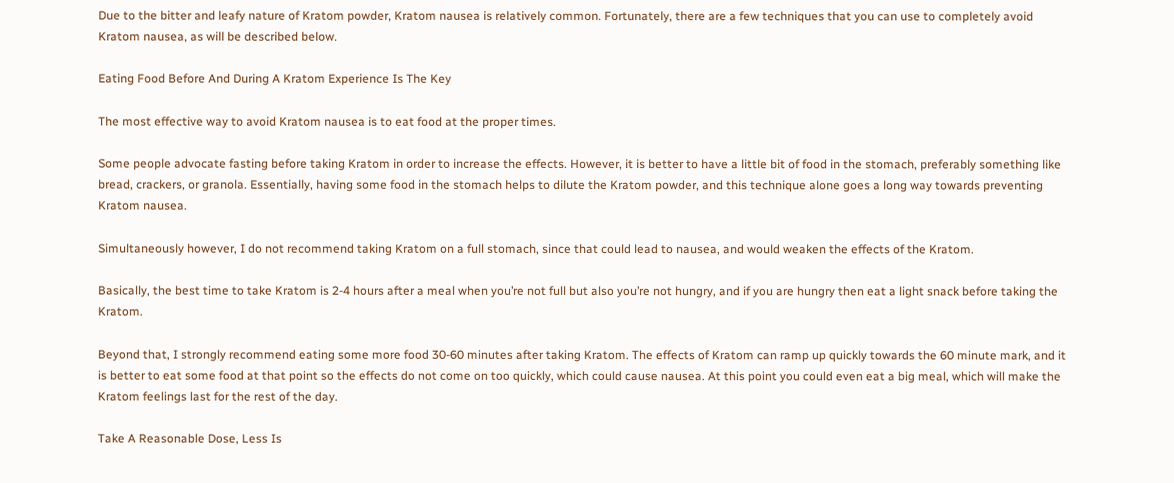Due to the bitter and leafy nature of Kratom powder, Kratom nausea is relatively common. Fortunately, there are a few techniques that you can use to completely avoid Kratom nausea, as will be described below.

Eating Food Before And During A Kratom Experience Is The Key

The most effective way to avoid Kratom nausea is to eat food at the proper times.

Some people advocate fasting before taking Kratom in order to increase the effects. However, it is better to have a little bit of food in the stomach, preferably something like bread, crackers, or granola. Essentially, having some food in the stomach helps to dilute the Kratom powder, and this technique alone goes a long way towards preventing Kratom nausea.

Simultaneously however, I do not recommend taking Kratom on a full stomach, since that could lead to nausea, and would weaken the effects of the Kratom.

Basically, the best time to take Kratom is 2-4 hours after a meal when you’re not full but also you’re not hungry, and if you are hungry then eat a light snack before taking the Kratom.

Beyond that, I strongly recommend eating some more food 30-60 minutes after taking Kratom. The effects of Kratom can ramp up quickly towards the 60 minute mark, and it is better to eat some food at that point so the effects do not come on too quickly, which could cause nausea. At this point you could even eat a big meal, which will make the Kratom feelings last for the rest of the day.

Take A Reasonable Dose, Less Is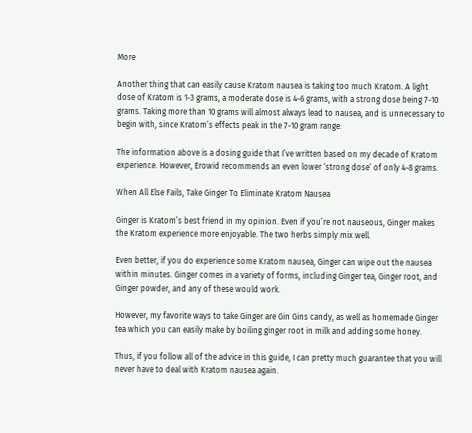More

Another thing that can easily cause Kratom nausea is taking too much Kratom. A light dose of Kratom is 1-3 grams, a moderate dose is 4-6 grams, with a strong dose being 7-10 grams. Taking more than 10 grams will almost always lead to nausea, and is unnecessary to begin with, since Kratom’s effects peak in the 7-10 gram range.

The information above is a dosing guide that I’ve written based on my decade of Kratom experience. However, Erowid recommends an even lower ‘strong dose’ of only 4-8 grams.

When All Else Fails, Take Ginger To Eliminate Kratom Nausea

Ginger is Kratom’s best friend in my opinion. Even if you’re not nauseous, Ginger makes the Kratom experience more enjoyable. The two herbs simply mix well.

Even better, if you do experience some Kratom nausea, Ginger can wipe out the nausea within minutes. Ginger comes in a variety of forms, including Ginger tea, Ginger root, and Ginger powder, and any of these would work.

However, my favorite ways to take Ginger are Gin Gins candy, as well as homemade Ginger tea which you can easily make by boiling ginger root in milk and adding some honey.

Thus, if you follow all of the advice in this guide, I can pretty much guarantee that you will never have to deal with Kratom nausea again.